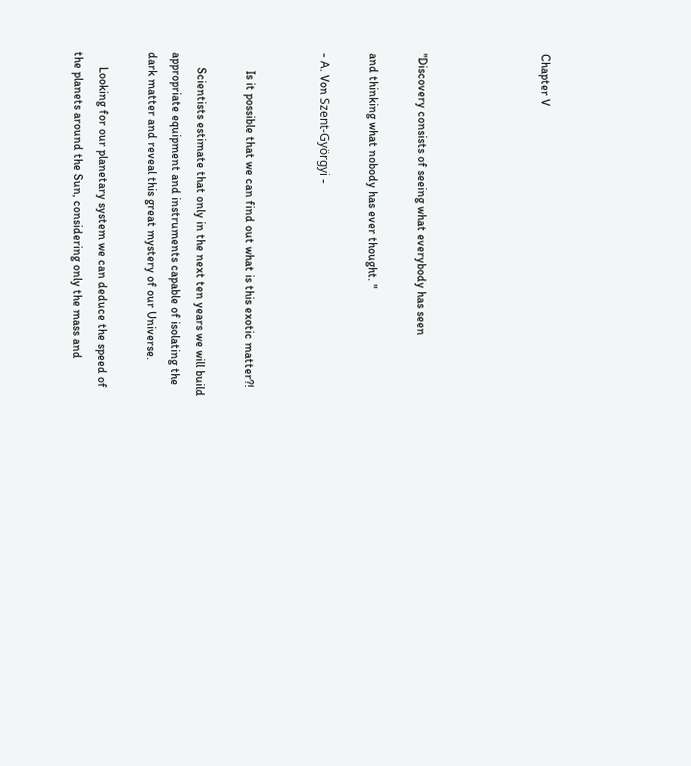Chapter V




"Discovery consists of seeing what everybody has seen

and thinking what nobody has ever thought. "

- A. Von Szent-Györgyi -


      Is it possible that we can find out what is this exotic matter?!

     Scientists estimate that only in the next ten years we will build appropriate equipment and instruments capable of isolating the dark matter and reveal this great mystery of our Universe.

     Looking for our planetary system we can deduce the speed of the planets around the Sun, considering only the mass and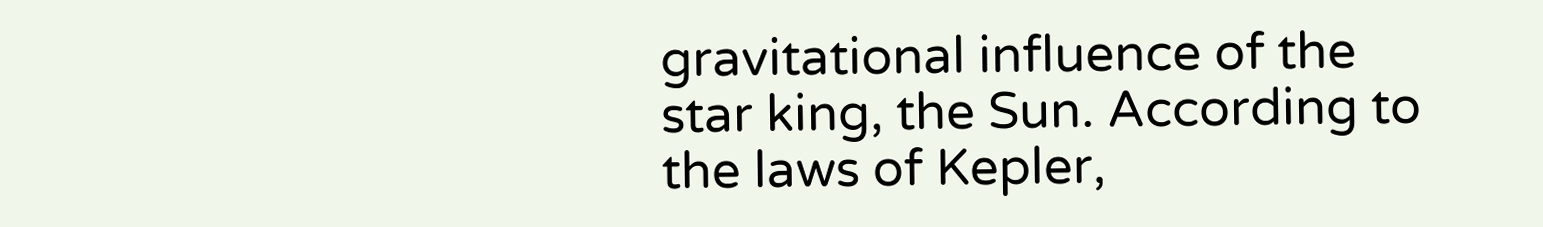gravitational influence of the star king, the Sun. According to the laws of Kepler,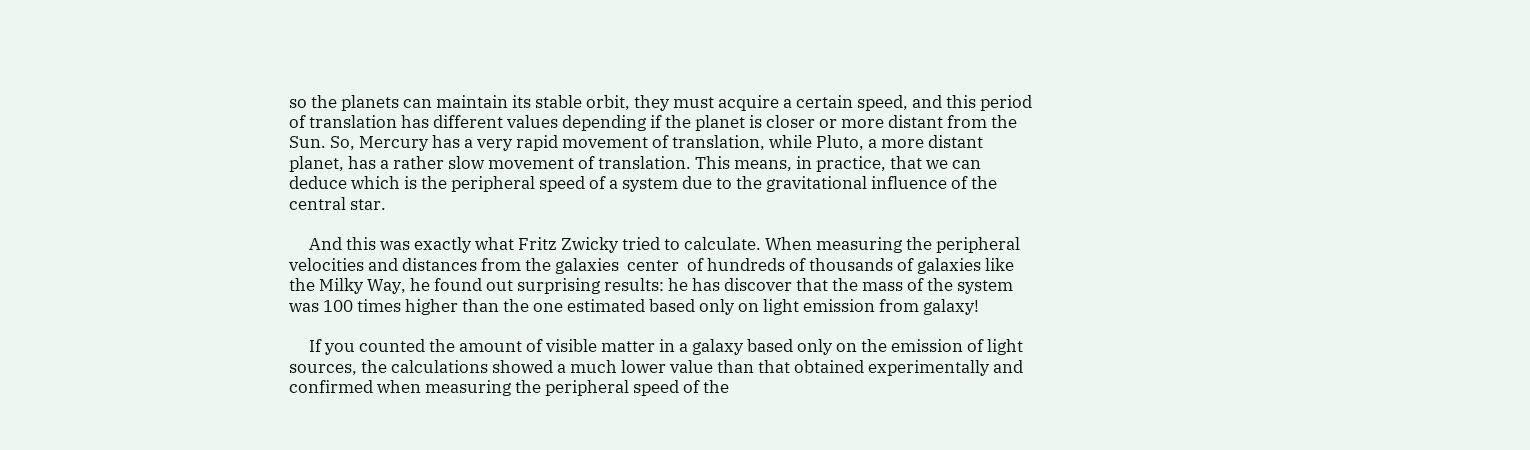so the planets can maintain its stable orbit, they must acquire a certain speed, and this period of translation has different values depending if the planet is closer or more distant from the Sun. So, Mercury has a very rapid movement of translation, while Pluto, a more distant planet, has a rather slow movement of translation. This means, in practice, that we can deduce which is the peripheral speed of a system due to the gravitational influence of the central star.

     And this was exactly what Fritz Zwicky tried to calculate. When measuring the peripheral velocities and distances from the galaxies  center  of hundreds of thousands of galaxies like the Milky Way, he found out surprising results: he has discover that the mass of the system was 100 times higher than the one estimated based only on light emission from galaxy!

     If you counted the amount of visible matter in a galaxy based only on the emission of light sources, the calculations showed a much lower value than that obtained experimentally and confirmed when measuring the peripheral speed of the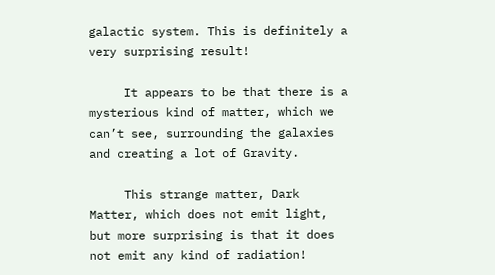galactic system. This is definitely a very surprising result!

     It appears to be that there is a mysterious kind of matter, which we can’t see, surrounding the galaxies and creating a lot of Gravity.

     This strange matter, Dark Matter, which does not emit light, but more surprising is that it does not emit any kind of radiation!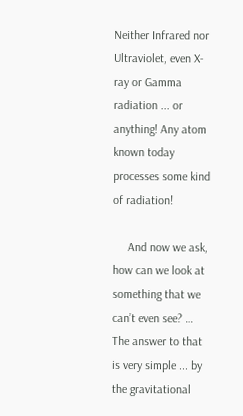Neither Infrared nor Ultraviolet, even X-ray or Gamma radiation ... or anything! Any atom known today processes some kind of radiation!

     And now we ask, how can we look at something that we can’t even see? … The answer to that is very simple ... by the gravitational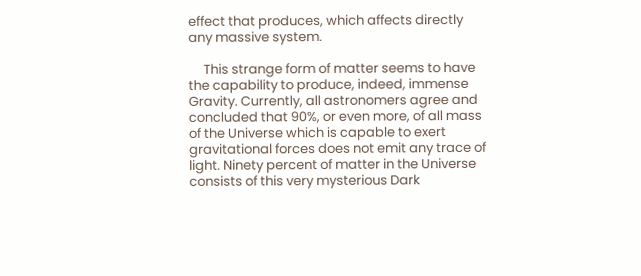effect that produces, which affects directly any massive system.

     This strange form of matter seems to have the capability to produce, indeed, immense Gravity. Currently, all astronomers agree and concluded that 90%, or even more, of all mass of the Universe which is capable to exert gravitational forces does not emit any trace of light. Ninety percent of matter in the Universe consists of this very mysterious Dark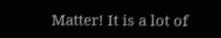Matter! It is a lot of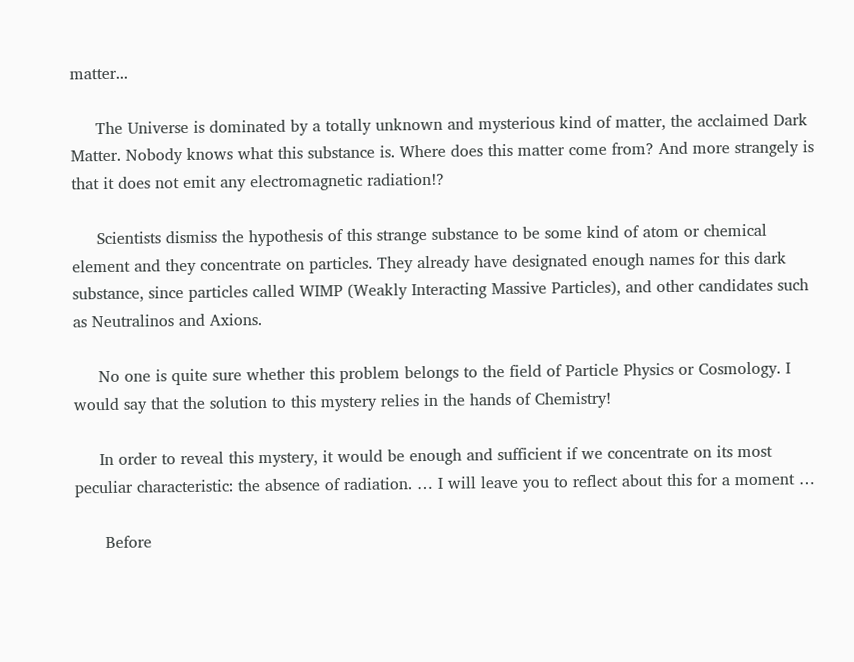matter...

     The Universe is dominated by a totally unknown and mysterious kind of matter, the acclaimed Dark Matter. Nobody knows what this substance is. Where does this matter come from? And more strangely is that it does not emit any electromagnetic radiation!?

     Scientists dismiss the hypothesis of this strange substance to be some kind of atom or chemical element and they concentrate on particles. They already have designated enough names for this dark substance, since particles called WIMP (Weakly Interacting Massive Particles), and other candidates such as Neutralinos and Axions.

     No one is quite sure whether this problem belongs to the field of Particle Physics or Cosmology. I would say that the solution to this mystery relies in the hands of Chemistry!

     In order to reveal this mystery, it would be enough and sufficient if we concentrate on its most peculiar characteristic: the absence of radiation. … I will leave you to reflect about this for a moment …

      Before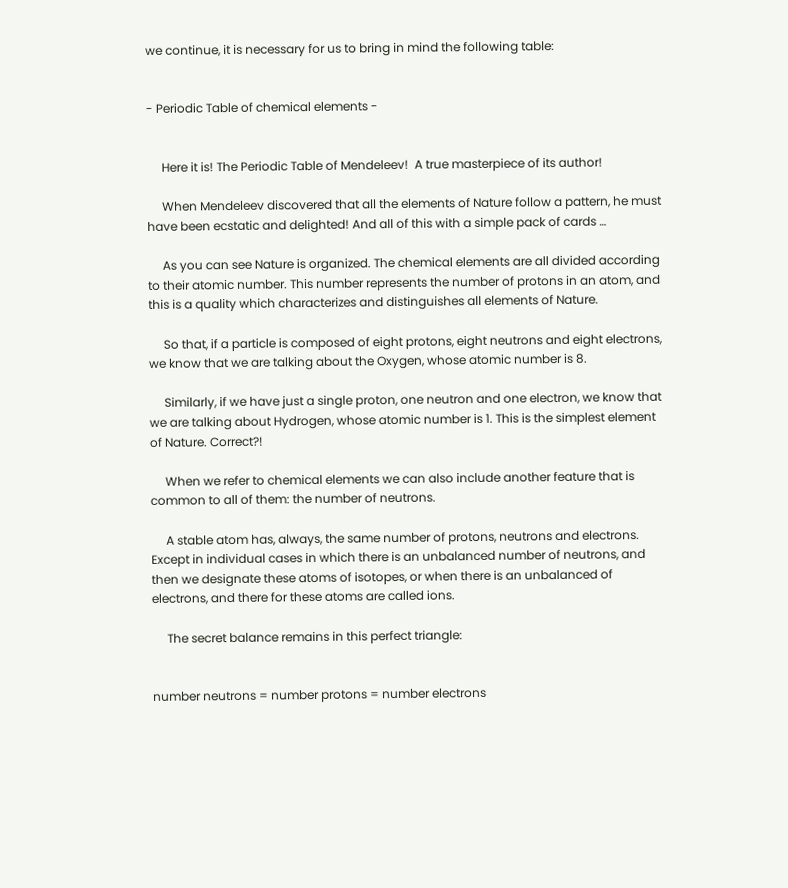we continue, it is necessary for us to bring in mind the following table:


- Periodic Table of chemical elements -


     Here it is! The Periodic Table of Mendeleev!  A true masterpiece of its author!

     When Mendeleev discovered that all the elements of Nature follow a pattern, he must have been ecstatic and delighted! And all of this with a simple pack of cards …

     As you can see Nature is organized. The chemical elements are all divided according to their atomic number. This number represents the number of protons in an atom, and this is a quality which characterizes and distinguishes all elements of Nature.

     So that, if a particle is composed of eight protons, eight neutrons and eight electrons, we know that we are talking about the Oxygen, whose atomic number is 8.

     Similarly, if we have just a single proton, one neutron and one electron, we know that we are talking about Hydrogen, whose atomic number is 1. This is the simplest element of Nature. Correct?!

     When we refer to chemical elements we can also include another feature that is common to all of them: the number of neutrons.

     A stable atom has, always, the same number of protons, neutrons and electrons. Except in individual cases in which there is an unbalanced number of neutrons, and then we designate these atoms of isotopes, or when there is an unbalanced of electrons, and there for these atoms are called ions.

     The secret balance remains in this perfect triangle:


number neutrons = number protons = number electrons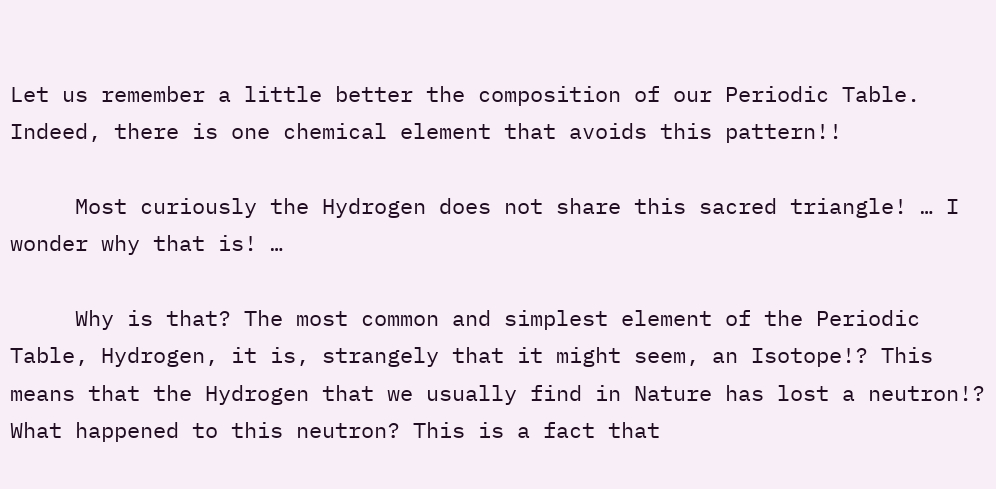Let us remember a little better the composition of our Periodic Table. Indeed, there is one chemical element that avoids this pattern!!

     Most curiously the Hydrogen does not share this sacred triangle! … I wonder why that is! …

     Why is that? The most common and simplest element of the Periodic Table, Hydrogen, it is, strangely that it might seem, an Isotope!? This means that the Hydrogen that we usually find in Nature has lost a neutron!? What happened to this neutron? This is a fact that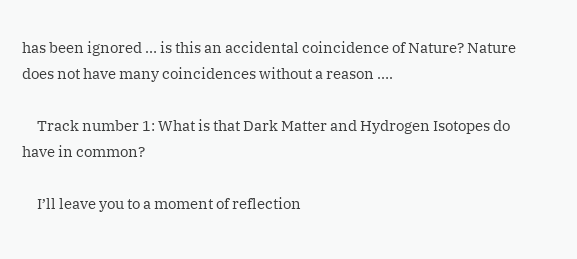has been ignored … is this an accidental coincidence of Nature? Nature does not have many coincidences without a reason ….

     Track number 1: What is that Dark Matter and Hydrogen Isotopes do have in common?

     I’ll leave you to a moment of reflection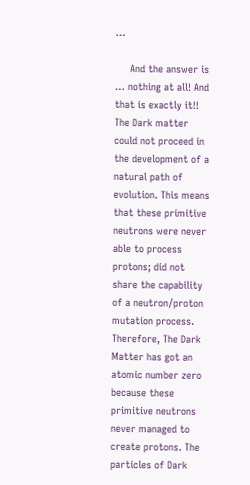…

     And the answer is … nothing at all! And that is exactly it!! The Dark matter could not proceed in the development of a natural path of evolution. This means that these primitive neutrons were never able to process protons; did not share the capability of a neutron/proton mutation process. Therefore, The Dark Matter has got an atomic number zero because these primitive neutrons never managed to create protons. The particles of Dark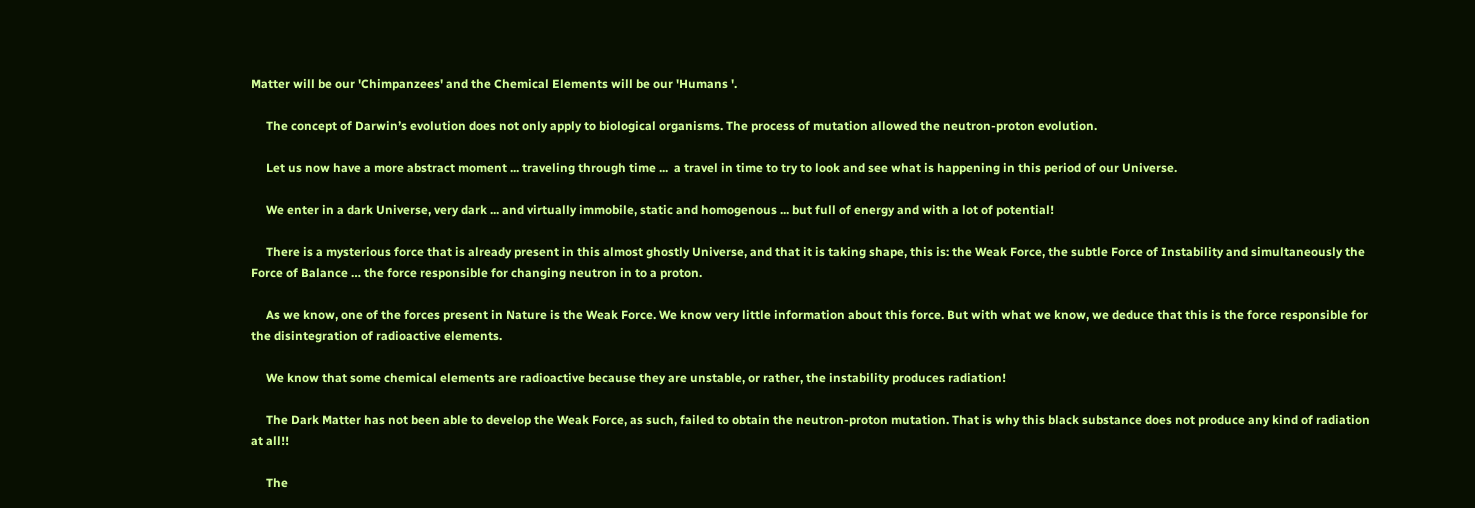Matter will be our 'Chimpanzees' and the Chemical Elements will be our 'Humans '.

     The concept of Darwin’s evolution does not only apply to biological organisms. The process of mutation allowed the neutron-proton evolution.

     Let us now have a more abstract moment ... traveling through time ...  a travel in time to try to look and see what is happening in this period of our Universe.

     We enter in a dark Universe, very dark ... and virtually immobile, static and homogenous ... but full of energy and with a lot of potential!

     There is a mysterious force that is already present in this almost ghostly Universe, and that it is taking shape, this is: the Weak Force, the subtle Force of Instability and simultaneously the Force of Balance … the force responsible for changing neutron in to a proton.

     As we know, one of the forces present in Nature is the Weak Force. We know very little information about this force. But with what we know, we deduce that this is the force responsible for the disintegration of radioactive elements.

     We know that some chemical elements are radioactive because they are unstable, or rather, the instability produces radiation!

     The Dark Matter has not been able to develop the Weak Force, as such, failed to obtain the neutron-proton mutation. That is why this black substance does not produce any kind of radiation at all!!

     The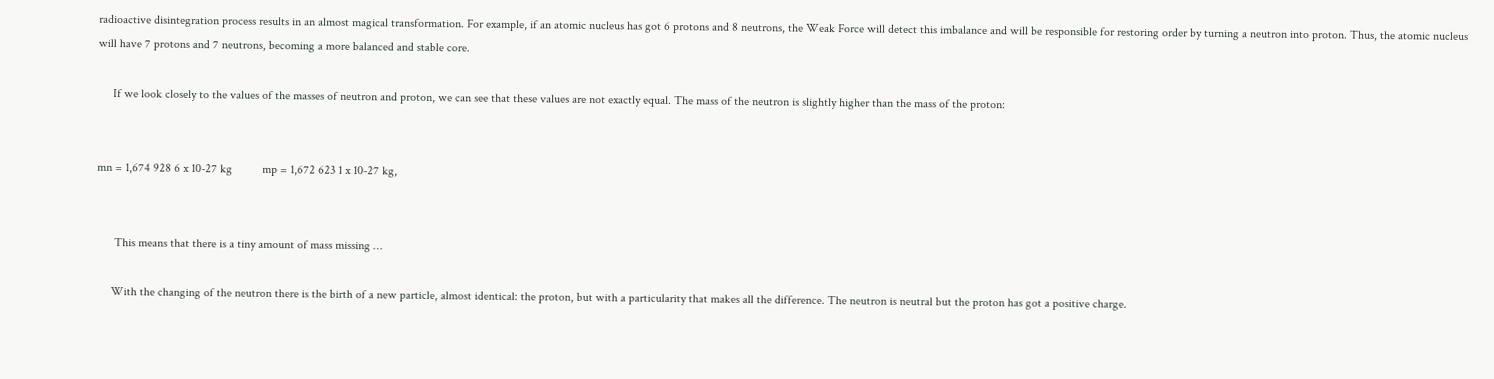radioactive disintegration process results in an almost magical transformation. For example, if an atomic nucleus has got 6 protons and 8 neutrons, the Weak Force will detect this imbalance and will be responsible for restoring order by turning a neutron into proton. Thus, the atomic nucleus will have 7 protons and 7 neutrons, becoming a more balanced and stable core.

     If we look closely to the values of the masses of neutron and proton, we can see that these values are not exactly equal. The mass of the neutron is slightly higher than the mass of the proton:


mn = 1,674 928 6 x 10-27 kg          mp = 1,672 623 1 x 10-27 kg,


      This means that there is a tiny amount of mass missing …

     With the changing of the neutron there is the birth of a new particle, almost identical: the proton, but with a particularity that makes all the difference. The neutron is neutral but the proton has got a positive charge.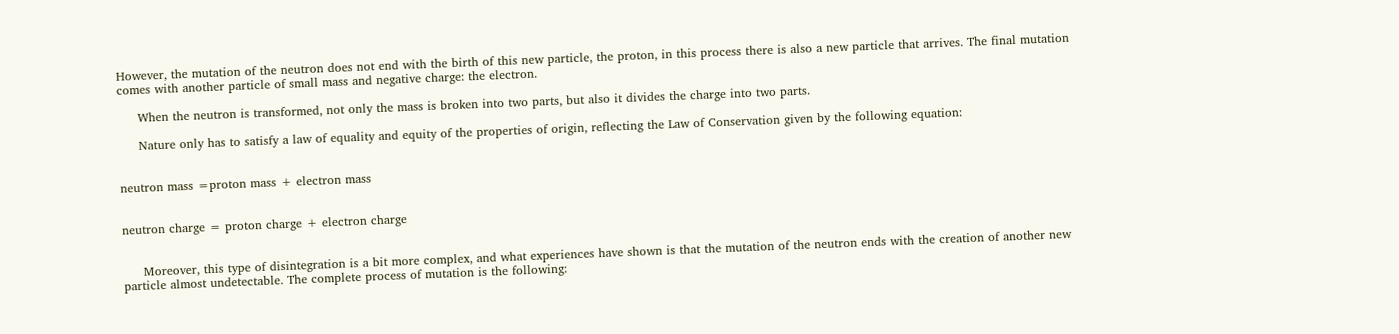However, the mutation of the neutron does not end with the birth of this new particle, the proton, in this process there is also a new particle that arrives. The final mutation comes with another particle of small mass and negative charge: the electron.

     When the neutron is transformed, not only the mass is broken into two parts, but also it divides the charge into two parts.

     Nature only has to satisfy a law of equality and equity of the properties of origin, reflecting the Law of Conservation given by the following equation:


neutron mass =proton mass + electron mass


neutron charge = proton charge + electron charge


     Moreover, this type of disintegration is a bit more complex, and what experiences have shown is that the mutation of the neutron ends with the creation of another new particle almost undetectable. The complete process of mutation is the following: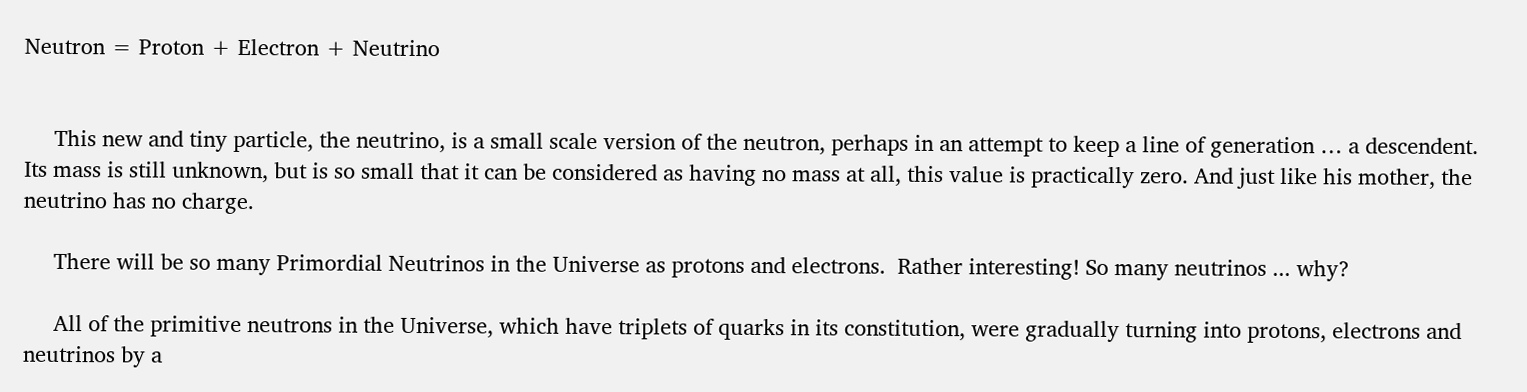Neutron = Proton + Electron + Neutrino


     This new and tiny particle, the neutrino, is a small scale version of the neutron, perhaps in an attempt to keep a line of generation … a descendent. Its mass is still unknown, but is so small that it can be considered as having no mass at all, this value is practically zero. And just like his mother, the neutrino has no charge.

     There will be so many Primordial Neutrinos in the Universe as protons and electrons.  Rather interesting! So many neutrinos ... why?

     All of the primitive neutrons in the Universe, which have triplets of quarks in its constitution, were gradually turning into protons, electrons and neutrinos by a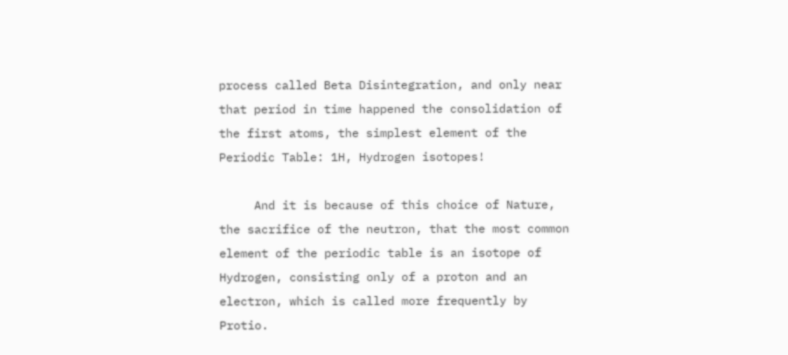process called Beta Disintegration, and only near that period in time happened the consolidation of the first atoms, the simplest element of the Periodic Table: 1H, Hydrogen isotopes!

     And it is because of this choice of Nature, the sacrifice of the neutron, that the most common element of the periodic table is an isotope of Hydrogen, consisting only of a proton and an electron, which is called more frequently by Protio.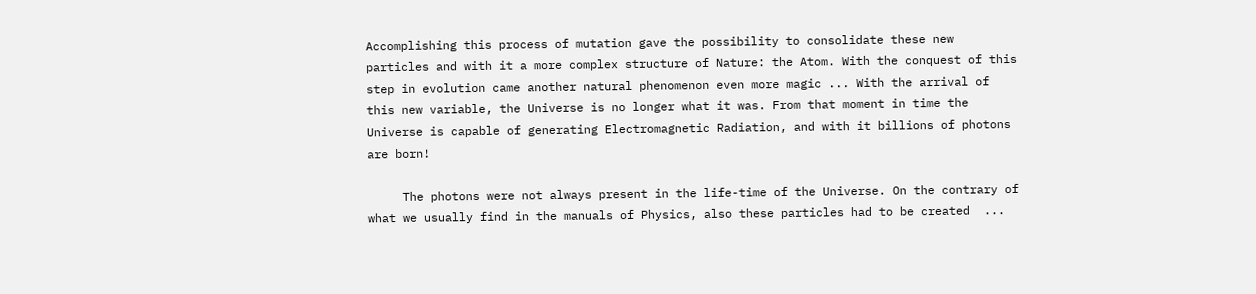Accomplishing this process of mutation gave the possibility to consolidate these new particles and with it a more complex structure of Nature: the Atom. With the conquest of this step in evolution came another natural phenomenon even more magic ... With the arrival of this new variable, the Universe is no longer what it was. From that moment in time the Universe is capable of generating Electromagnetic Radiation, and with it billions of photons are born!

     The photons were not always present in the life-time of the Universe. On the contrary of what we usually find in the manuals of Physics, also these particles had to be created  ...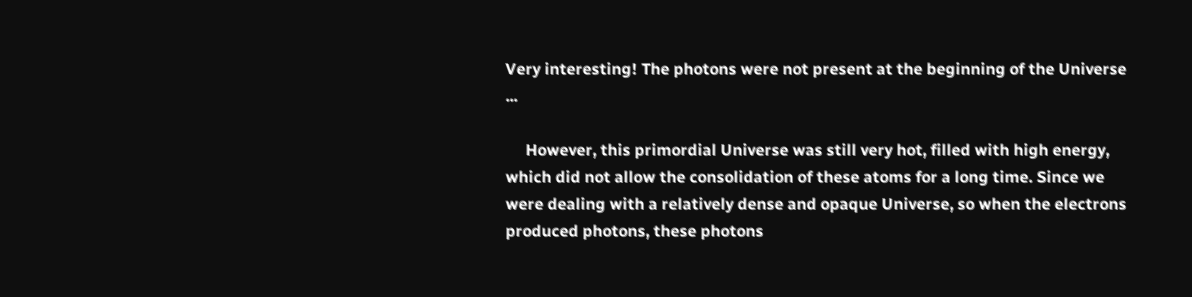Very interesting! The photons were not present at the beginning of the Universe ...

     However, this primordial Universe was still very hot, filled with high energy, which did not allow the consolidation of these atoms for a long time. Since we were dealing with a relatively dense and opaque Universe, so when the electrons produced photons, these photons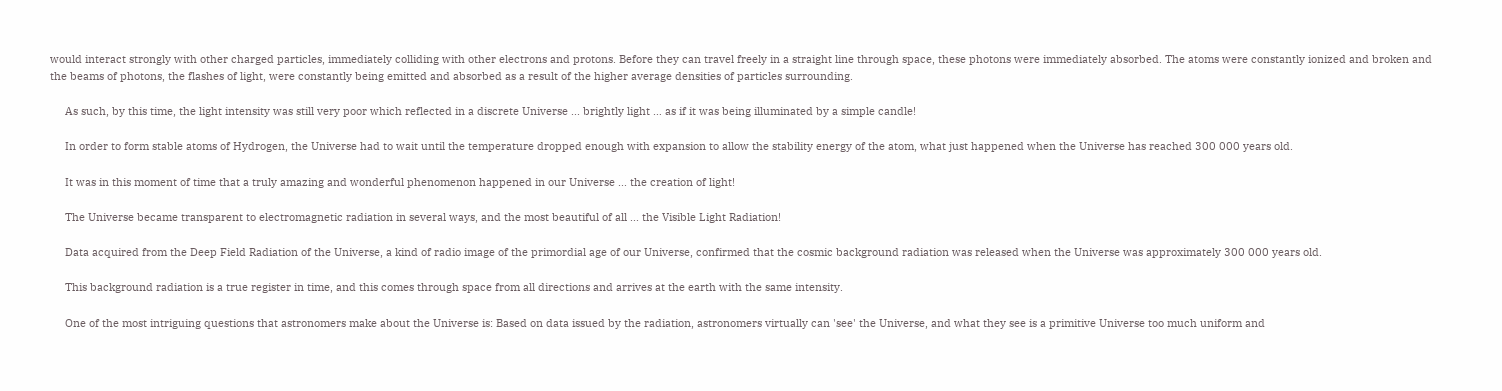would interact strongly with other charged particles, immediately colliding with other electrons and protons. Before they can travel freely in a straight line through space, these photons were immediately absorbed. The atoms were constantly ionized and broken and the beams of photons, the flashes of light, were constantly being emitted and absorbed as a result of the higher average densities of particles surrounding.

     As such, by this time, the light intensity was still very poor which reflected in a discrete Universe ... brightly light … as if it was being illuminated by a simple candle!

     In order to form stable atoms of Hydrogen, the Universe had to wait until the temperature dropped enough with expansion to allow the stability energy of the atom, what just happened when the Universe has reached 300 000 years old.

     It was in this moment of time that a truly amazing and wonderful phenomenon happened in our Universe ... the creation of light!

     The Universe became transparent to electromagnetic radiation in several ways, and the most beautiful of all ... the Visible Light Radiation!

     Data acquired from the Deep Field Radiation of the Universe, a kind of radio image of the primordial age of our Universe, confirmed that the cosmic background radiation was released when the Universe was approximately 300 000 years old.

     This background radiation is a true register in time, and this comes through space from all directions and arrives at the earth with the same intensity.

     One of the most intriguing questions that astronomers make about the Universe is: Based on data issued by the radiation, astronomers virtually can 'see' the Universe, and what they see is a primitive Universe too much uniform and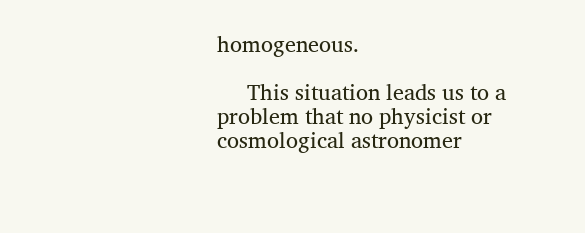homogeneous.

     This situation leads us to a problem that no physicist or cosmological astronomer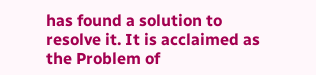has found a solution to resolve it. It is acclaimed as the Problem of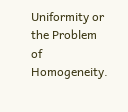Uniformity or the Problem of Homogeneity.